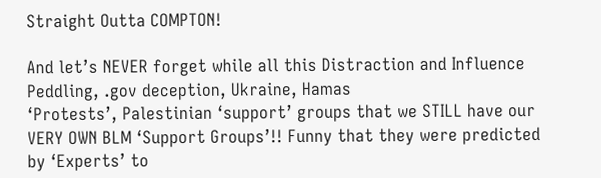Straight Outta COMPTON!

And let’s NEVER forget while all this Distraction and Influence Peddling, .gov deception, Ukraine, Hamas
‘Protests’, Palestinian ‘support’ groups that we STILL have our VERY OWN BLM ‘Support Groups’!! Funny that they were predicted by ‘Experts’ to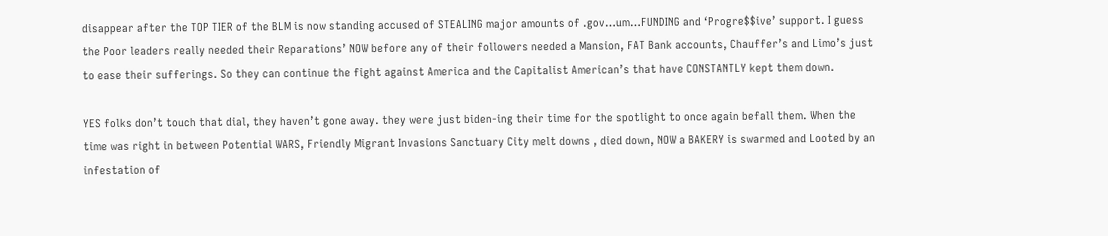disappear after the TOP TIER of the BLM is now standing accused of STEALING major amounts of .gov…um…FUNDING and ‘Progre$$ive’ support. I guess the Poor leaders really needed their Reparations’ NOW before any of their followers needed a Mansion, FAT Bank accounts, Chauffer’s and Limo’s just to ease their sufferings. So they can continue the fight against America and the Capitalist American’s that have CONSTANTLY kept them down.

YES folks don’t touch that dial, they haven’t gone away. they were just biden-ing their time for the spotlight to once again befall them. When the time was right in between Potential WARS, Friendly Migrant Invasions Sanctuary City melt downs , died down, NOW a BAKERY is swarmed and Looted by an infestation of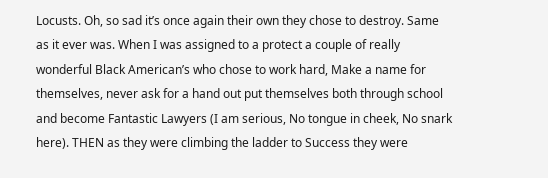Locusts. Oh, so sad it’s once again their own they chose to destroy. Same as it ever was. When I was assigned to a protect a couple of really wonderful Black American’s who chose to work hard, Make a name for themselves, never ask for a hand out put themselves both through school and become Fantastic Lawyers (I am serious, No tongue in cheek, No snark here). THEN as they were climbing the ladder to Success they were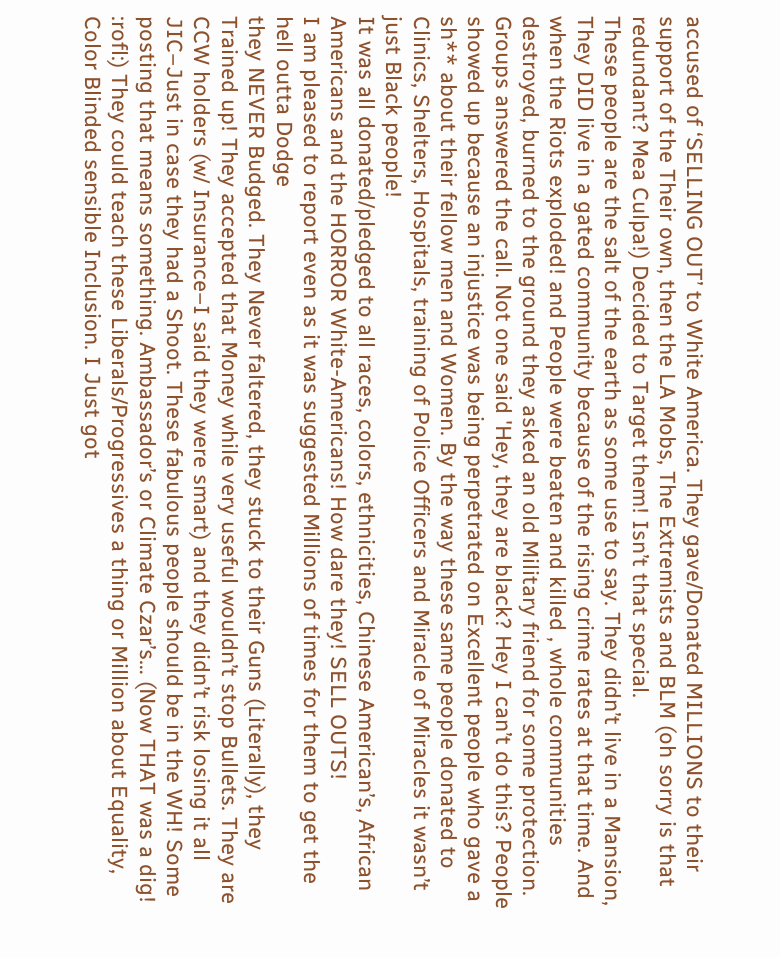accused of ‘SELLING OUT’ to White America. They gave/Donated MILLIONS to their support of the Their own, then the LA Mobs, The Extremists and BLM (oh sorry is that redundant? Mea Culpa!) Decided to Target them! Isn’t that special.
These people are the salt of the earth as some use to say. They didn’t live in a Mansion, They DID live in a gated community because of the rising crime rates at that time. And when the Riots exploded! and People were beaten and killed , whole communities destroyed, burned to the ground they asked an old Military friend for some protection. Groups answered the call. Not one said 'Hey, they are black? Hey I can’t do this? People showed up because an injustice was being perpetrated on Excellent people who gave a sh** about their fellow men and Women. By the way these same people donated to Clinics, Shelters, Hospitals, training of Police Officers and Miracle of Miracles it wasn’t just Black people!
It was all donated/pledged to all races, colors, ethnicities, Chinese American’s, African Americans and the HORROR White-Americans! How dare they! SELL OUTS!
I am pleased to report even as it was suggested Millions of times for them to get the hell outta Dodge
they NEVER Budged. They Never faltered, they stuck to their Guns (Literally), they Trained up! They accepted that Money while very useful wouldn’t stop Bullets. They are CCW holders (w/ Insurance–I said they were smart) and they didn’t risk losing it all JIC–Just in case they had a Shoot. These fabulous people should be in the WH! Some posting that means something. Ambassador’s or Climate Czar’s… (Now THAT was a dig! :rofl:) They could teach these Liberals/Progressives a thing or Million about Equality, Color Blinded sensible Inclusion. I Just got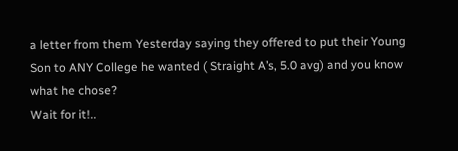a letter from them Yesterday saying they offered to put their Young Son to ANY College he wanted ( Straight A’s, 5.0 avg) and you know what he chose?
Wait for it!..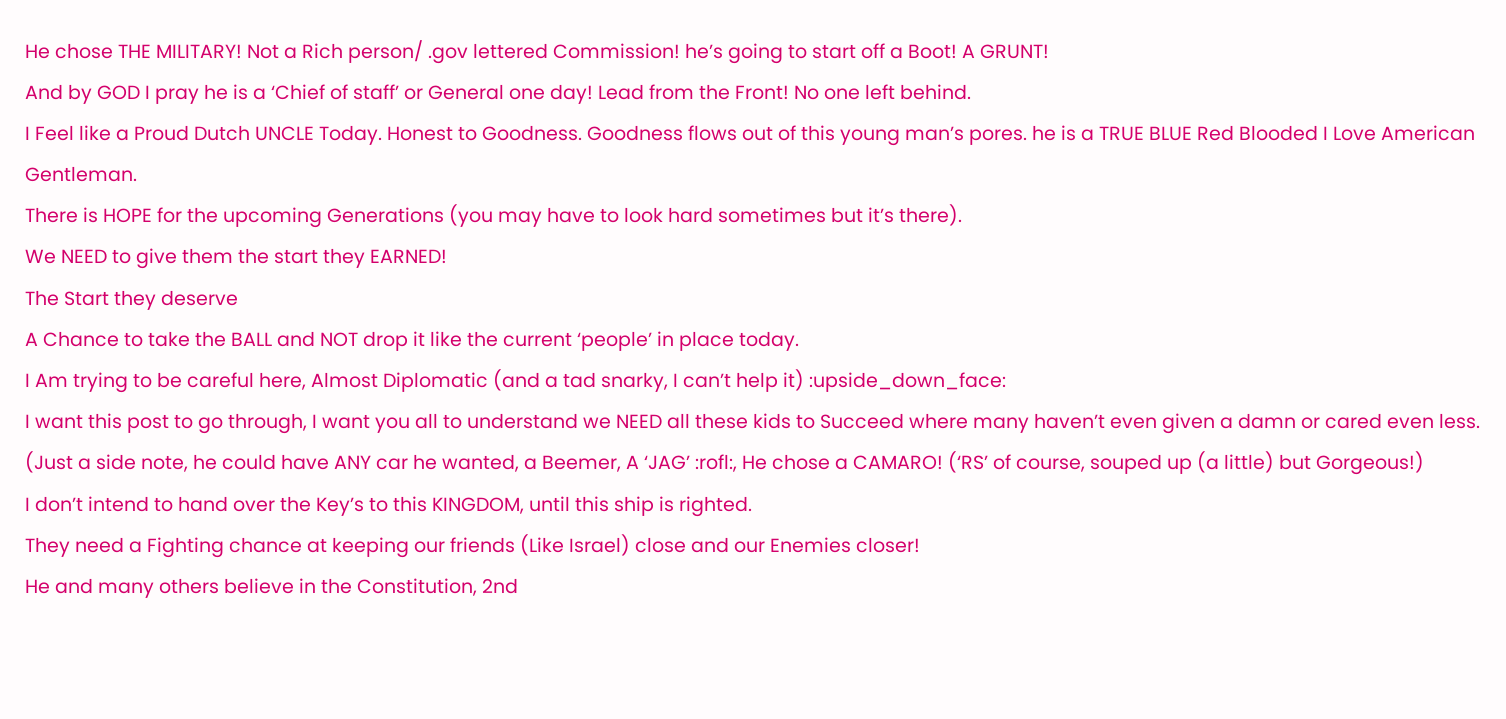He chose THE MILITARY! Not a Rich person/ .gov lettered Commission! he’s going to start off a Boot! A GRUNT!
And by GOD I pray he is a ‘Chief of staff’ or General one day! Lead from the Front! No one left behind.
I Feel like a Proud Dutch UNCLE Today. Honest to Goodness. Goodness flows out of this young man’s pores. he is a TRUE BLUE Red Blooded I Love American Gentleman.
There is HOPE for the upcoming Generations (you may have to look hard sometimes but it’s there).
We NEED to give them the start they EARNED!
The Start they deserve
A Chance to take the BALL and NOT drop it like the current ‘people’ in place today.
I Am trying to be careful here, Almost Diplomatic (and a tad snarky, I can’t help it) :upside_down_face:
I want this post to go through, I want you all to understand we NEED all these kids to Succeed where many haven’t even given a damn or cared even less. (Just a side note, he could have ANY car he wanted, a Beemer, A ‘JAG’ :rofl:, He chose a CAMARO! (‘RS’ of course, souped up (a little) but Gorgeous!)
I don’t intend to hand over the Key’s to this KINGDOM, until this ship is righted.
They need a Fighting chance at keeping our friends (Like Israel) close and our Enemies closer!
He and many others believe in the Constitution, 2nd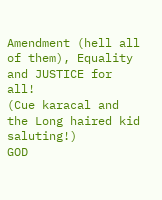Amendment (hell all of them), Equality and JUSTICE for all!
(Cue karacal and the Long haired kid saluting!)
GOD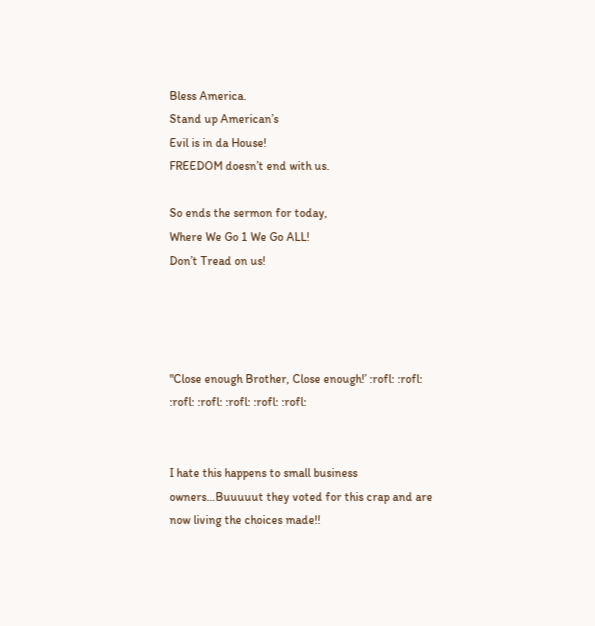Bless America.
Stand up American’s
Evil is in da House!
FREEDOM doesn’t end with us.

So ends the sermon for today,
Where We Go 1 We Go ALL!
Don’t Tread on us!




"Close enough Brother, Close enough!’ :rofl: :rofl: :rofl: :rofl: :rofl: :rofl: :rofl:


I hate this happens to small business owners…Buuuuut they voted for this crap and are now living the choices made!!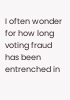I often wonder for how long voting fraud has been entrenched in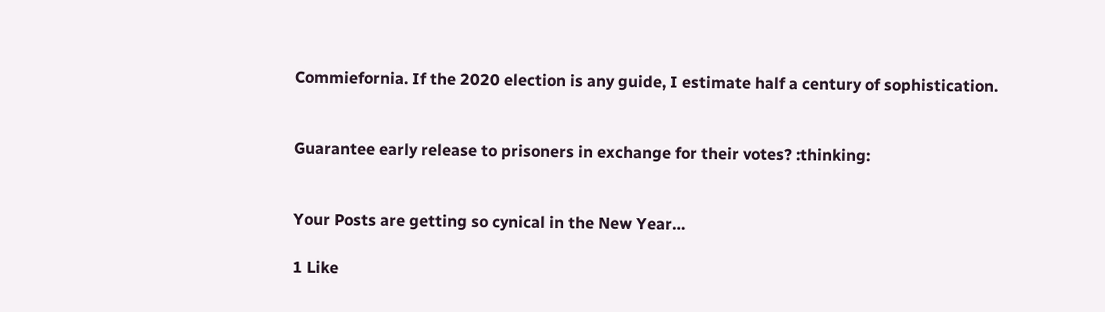Commiefornia. If the 2020 election is any guide, I estimate half a century of sophistication.


Guarantee early release to prisoners in exchange for their votes? :thinking:


Your Posts are getting so cynical in the New Year…

1 Like